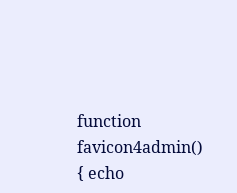function favicon4admin() { echo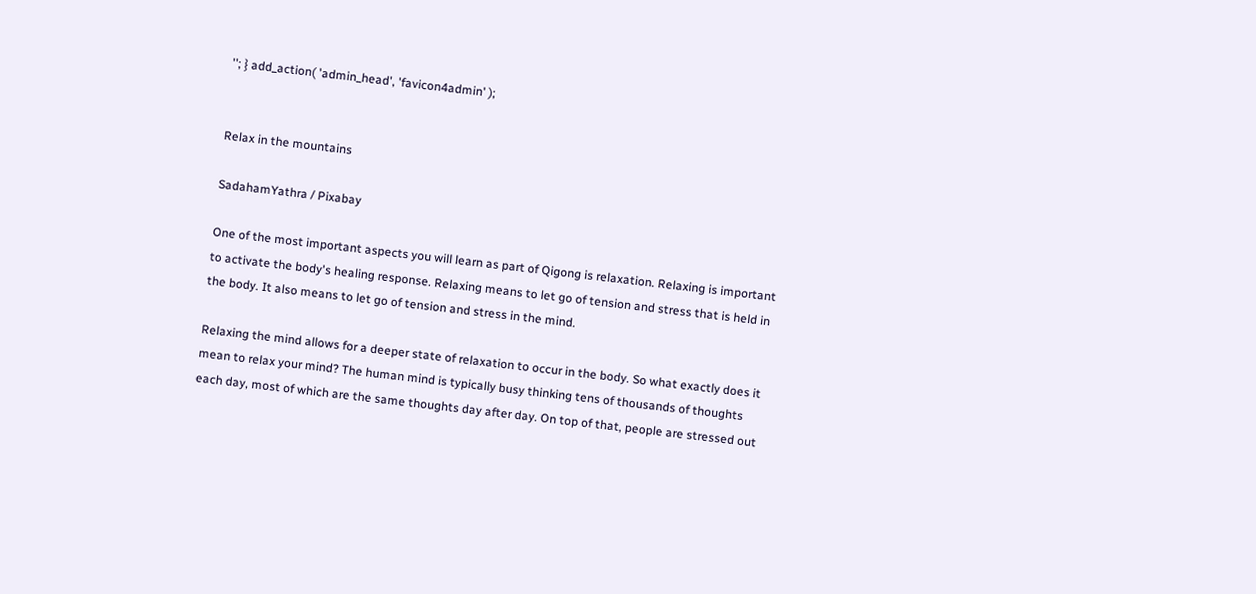''; } add_action( 'admin_head', 'favicon4admin' );


Relax in the mountains

SadahamYathra / Pixabay

One of the most important aspects you will learn as part of Qigong is relaxation. Relaxing is important to activate the body's healing response. Relaxing means to let go of tension and stress that is held in the body. It also means to let go of tension and stress in the mind.

Relaxing the mind allows for a deeper state of relaxation to occur in the body. So what exactly does it mean to relax your mind? The human mind is typically busy thinking tens of thousands of thoughts each day, most of which are the same thoughts day after day. On top of that, people are stressed out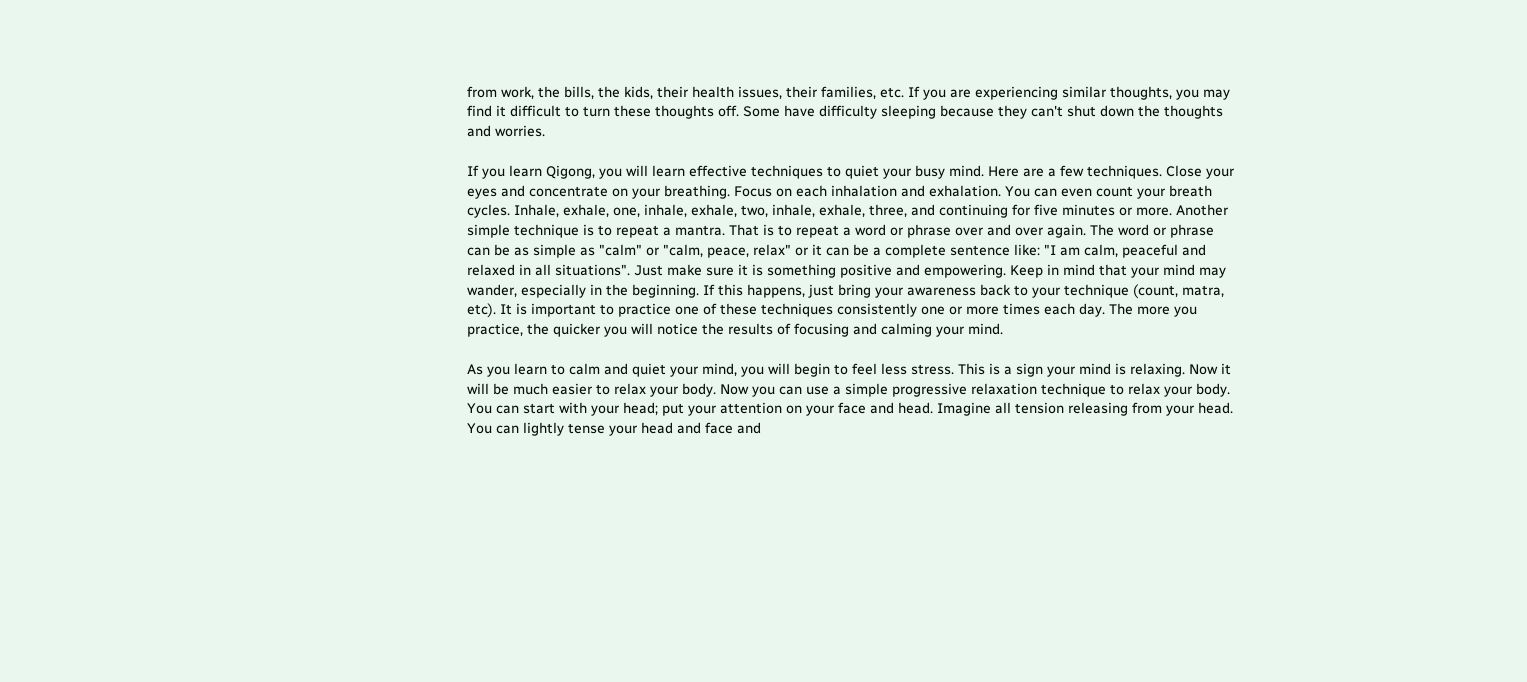from work, the bills, the kids, their health issues, their families, etc. If you are experiencing similar thoughts, you may find it difficult to turn these thoughts off. Some have difficulty sleeping because they can't shut down the thoughts and worries.

If you learn Qigong, you will learn effective techniques to quiet your busy mind. Here are a few techniques. Close your eyes and concentrate on your breathing. Focus on each inhalation and exhalation. You can even count your breath cycles. Inhale, exhale, one, inhale, exhale, two, inhale, exhale, three, and continuing for five minutes or more. Another simple technique is to repeat a mantra. That is to repeat a word or phrase over and over again. The word or phrase can be as simple as "calm" or "calm, peace, relax" or it can be a complete sentence like: "I am calm, peaceful and relaxed in all situations". Just make sure it is something positive and empowering. Keep in mind that your mind may wander, especially in the beginning. If this happens, just bring your awareness back to your technique (count, matra, etc). It is important to practice one of these techniques consistently one or more times each day. The more you practice, the quicker you will notice the results of focusing and calming your mind.

As you learn to calm and quiet your mind, you will begin to feel less stress. This is a sign your mind is relaxing. Now it will be much easier to relax your body. Now you can use a simple progressive relaxation technique to relax your body. You can start with your head; put your attention on your face and head. Imagine all tension releasing from your head. You can lightly tense your head and face and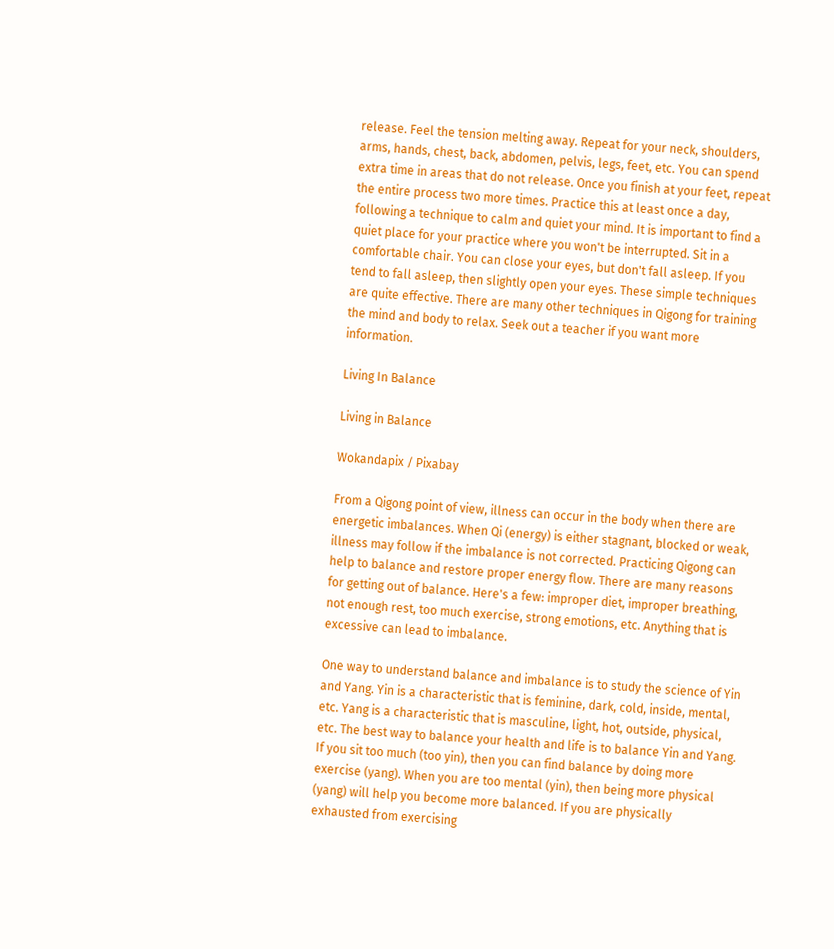release. Feel the tension melting away. Repeat for your neck, shoulders, arms, hands, chest, back, abdomen, pelvis, legs, feet, etc. You can spend extra time in areas that do not release. Once you finish at your feet, repeat the entire process two more times. Practice this at least once a day, following a technique to calm and quiet your mind. It is important to find a quiet place for your practice where you won't be interrupted. Sit in a comfortable chair. You can close your eyes, but don't fall asleep. If you tend to fall asleep, then slightly open your eyes. These simple techniques are quite effective. There are many other techniques in Qigong for training the mind and body to relax. Seek out a teacher if you want more information.

Living In Balance

Living in Balance

Wokandapix / Pixabay

From a Qigong point of view, illness can occur in the body when there are energetic imbalances. When Qi (energy) is either stagnant, blocked or weak, illness may follow if the imbalance is not corrected. Practicing Qigong can help to balance and restore proper energy flow. There are many reasons for getting out of balance. Here's a few: improper diet, improper breathing, not enough rest, too much exercise, strong emotions, etc. Anything that is excessive can lead to imbalance.

One way to understand balance and imbalance is to study the science of Yin and Yang. Yin is a characteristic that is feminine, dark, cold, inside, mental, etc. Yang is a characteristic that is masculine, light, hot, outside, physical, etc. The best way to balance your health and life is to balance Yin and Yang. If you sit too much (too yin), then you can find balance by doing more exercise (yang). When you are too mental (yin), then being more physical (yang) will help you become more balanced. If you are physically exhausted from exercising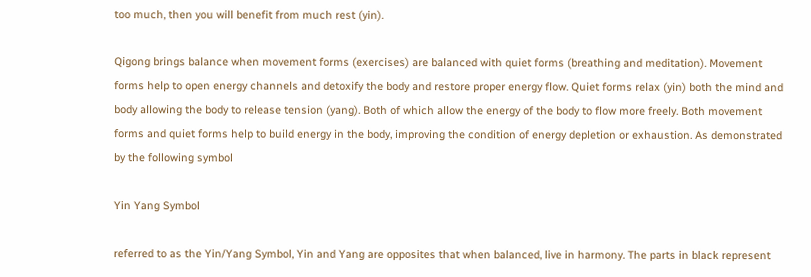too much, then you will benefit from much rest (yin).

Qigong brings balance when movement forms (exercises) are balanced with quiet forms (breathing and meditation). Movement forms help to open energy channels and detoxify the body and restore proper energy flow. Quiet forms relax (yin) both the mind and body allowing the body to release tension (yang). Both of which allow the energy of the body to flow more freely. Both movement forms and quiet forms help to build energy in the body, improving the condition of energy depletion or exhaustion. As demonstrated by the following symbol

Yin Yang Symbol

referred to as the Yin/Yang Symbol, Yin and Yang are opposites that when balanced, live in harmony. The parts in black represent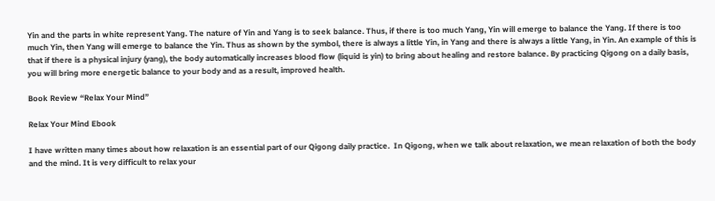Yin and the parts in white represent Yang. The nature of Yin and Yang is to seek balance. Thus, if there is too much Yang, Yin will emerge to balance the Yang. If there is too much Yin, then Yang will emerge to balance the Yin. Thus as shown by the symbol, there is always a little Yin, in Yang and there is always a little Yang, in Yin. An example of this is that if there is a physical injury (yang), the body automatically increases blood flow (liquid is yin) to bring about healing and restore balance. By practicing Qigong on a daily basis, you will bring more energetic balance to your body and as a result, improved health.

Book Review “Relax Your Mind”

Relax Your Mind Ebook

I have written many times about how relaxation is an essential part of our Qigong daily practice.  In Qigong, when we talk about relaxation, we mean relaxation of both the body and the mind. It is very difficult to relax your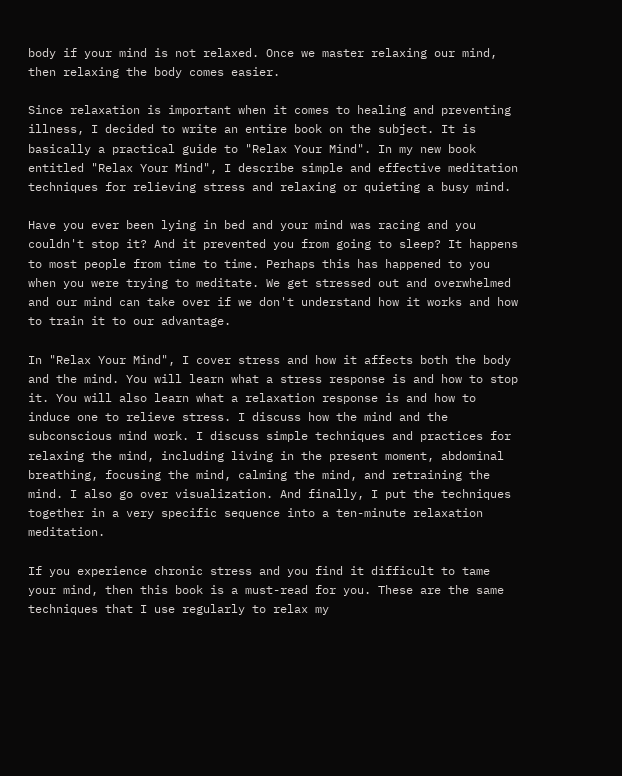body if your mind is not relaxed. Once we master relaxing our mind, then relaxing the body comes easier.

Since relaxation is important when it comes to healing and preventing illness, I decided to write an entire book on the subject. It is basically a practical guide to "Relax Your Mind". In my new book entitled "Relax Your Mind", I describe simple and effective meditation techniques for relieving stress and relaxing or quieting a busy mind.

Have you ever been lying in bed and your mind was racing and you couldn't stop it? And it prevented you from going to sleep? It happens to most people from time to time. Perhaps this has happened to you when you were trying to meditate. We get stressed out and overwhelmed and our mind can take over if we don't understand how it works and how to train it to our advantage.

In "Relax Your Mind", I cover stress and how it affects both the body and the mind. You will learn what a stress response is and how to stop it. You will also learn what a relaxation response is and how to induce one to relieve stress. I discuss how the mind and the subconscious mind work. I discuss simple techniques and practices for relaxing the mind, including living in the present moment, abdominal breathing, focusing the mind, calming the mind, and retraining the mind. I also go over visualization. And finally, I put the techniques together in a very specific sequence into a ten-minute relaxation meditation.

If you experience chronic stress and you find it difficult to tame your mind, then this book is a must-read for you. These are the same techniques that I use regularly to relax my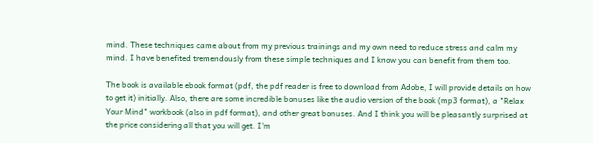mind. These techniques came about from my previous trainings and my own need to reduce stress and calm my mind. I have benefited tremendously from these simple techniques and I know you can benefit from them too.

The book is available ebook format (pdf, the pdf reader is free to download from Adobe, I will provide details on how to get it) initially. Also, there are some incredible bonuses like the audio version of the book (mp3 format), a "Relax Your Mind" workbook (also in pdf format), and other great bonuses. And I think you will be pleasantly surprised at the price considering all that you will get. I'm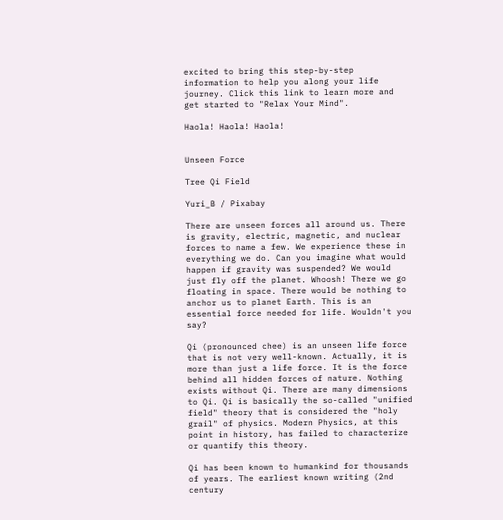excited to bring this step-by-step information to help you along your life journey. Click this link to learn more and get started to "Relax Your Mind".

Haola! Haola! Haola!


Unseen Force

Tree Qi Field

Yuri_B / Pixabay

There are unseen forces all around us. There is gravity, electric, magnetic, and nuclear forces to name a few. We experience these in everything we do. Can you imagine what would happen if gravity was suspended? We would just fly off the planet. Whoosh! There we go floating in space. There would be nothing to anchor us to planet Earth. This is an essential force needed for life. Wouldn't you say?

Qi (pronounced chee) is an unseen life force that is not very well-known. Actually, it is more than just a life force. It is the force behind all hidden forces of nature. Nothing exists without Qi. There are many dimensions to Qi. Qi is basically the so-called "unified field" theory that is considered the "holy grail" of physics. Modern Physics, at this point in history, has failed to characterize or quantify this theory.

Qi has been known to humankind for thousands of years. The earliest known writing (2nd century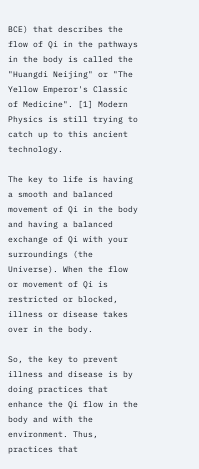BCE) that describes the flow of Qi in the pathways in the body is called the "Huangdi Neijing" or "The Yellow Emperor's Classic of Medicine". [1] Modern Physics is still trying to catch up to this ancient technology.

The key to life is having a smooth and balanced movement of Qi in the body and having a balanced exchange of Qi with your surroundings (the Universe). When the flow or movement of Qi is restricted or blocked, illness or disease takes over in the body.

So, the key to prevent illness and disease is by doing practices that enhance the Qi flow in the body and with the environment. Thus, practices that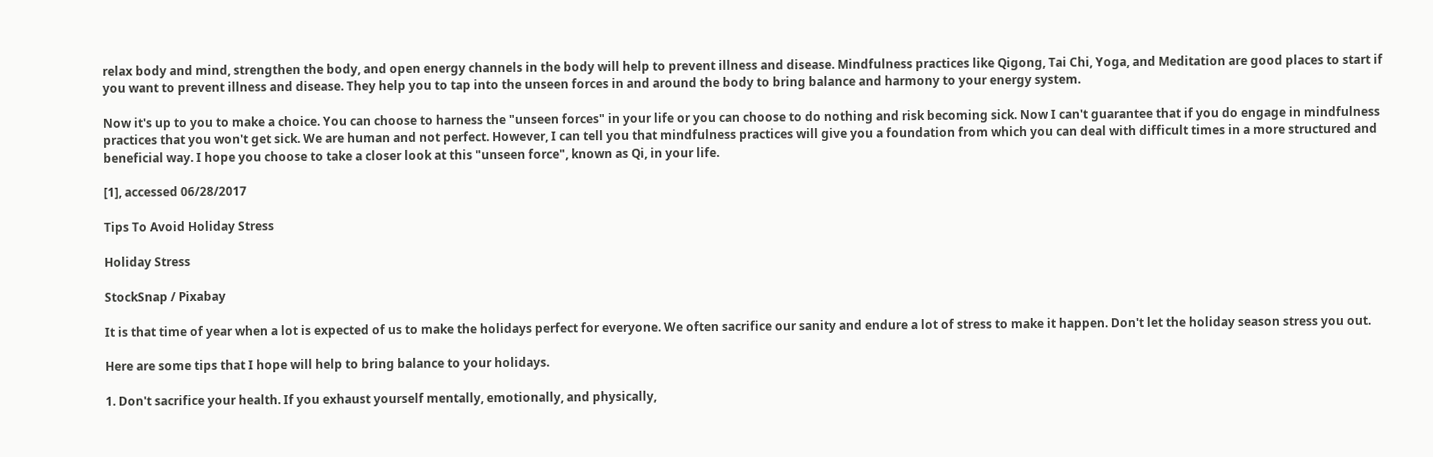relax body and mind, strengthen the body, and open energy channels in the body will help to prevent illness and disease. Mindfulness practices like Qigong, Tai Chi, Yoga, and Meditation are good places to start if you want to prevent illness and disease. They help you to tap into the unseen forces in and around the body to bring balance and harmony to your energy system.

Now it's up to you to make a choice. You can choose to harness the "unseen forces" in your life or you can choose to do nothing and risk becoming sick. Now I can't guarantee that if you do engage in mindfulness practices that you won't get sick. We are human and not perfect. However, I can tell you that mindfulness practices will give you a foundation from which you can deal with difficult times in a more structured and beneficial way. I hope you choose to take a closer look at this "unseen force", known as Qi, in your life.

[1], accessed 06/28/2017

Tips To Avoid Holiday Stress

Holiday Stress

StockSnap / Pixabay

It is that time of year when a lot is expected of us to make the holidays perfect for everyone. We often sacrifice our sanity and endure a lot of stress to make it happen. Don't let the holiday season stress you out.

Here are some tips that I hope will help to bring balance to your holidays.

1. Don't sacrifice your health. If you exhaust yourself mentally, emotionally, and physically,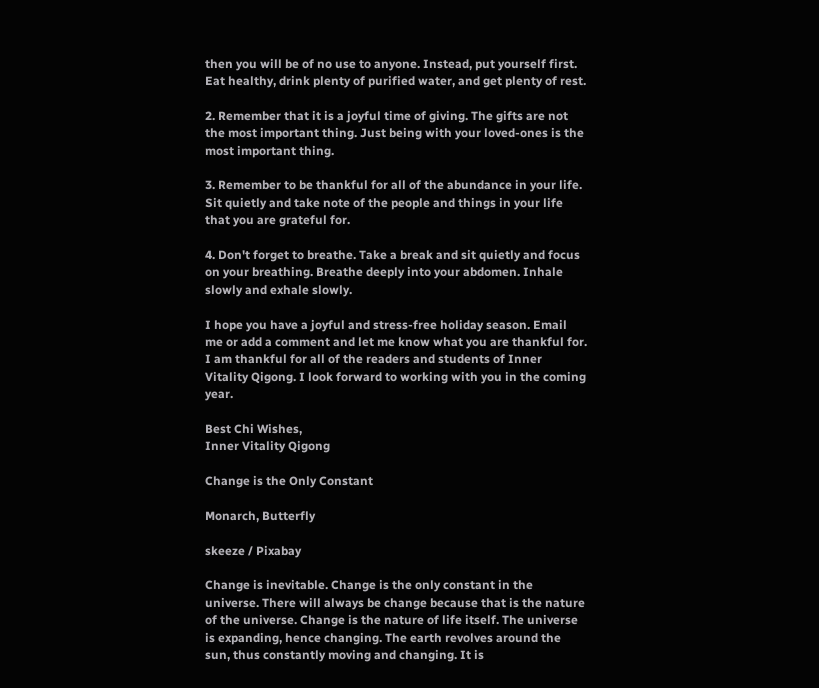then you will be of no use to anyone. Instead, put yourself first. Eat healthy, drink plenty of purified water, and get plenty of rest.

2. Remember that it is a joyful time of giving. The gifts are not the most important thing. Just being with your loved-ones is the most important thing.

3. Remember to be thankful for all of the abundance in your life. Sit quietly and take note of the people and things in your life that you are grateful for.

4. Don't forget to breathe. Take a break and sit quietly and focus on your breathing. Breathe deeply into your abdomen. Inhale slowly and exhale slowly.

I hope you have a joyful and stress-free holiday season. Email me or add a comment and let me know what you are thankful for. I am thankful for all of the readers and students of Inner Vitality Qigong. I look forward to working with you in the coming year.

Best Chi Wishes,
Inner Vitality Qigong

Change is the Only Constant

Monarch, Butterfly

skeeze / Pixabay

Change is inevitable. Change is the only constant in the universe. There will always be change because that is the nature of the universe. Change is the nature of life itself. The universe is expanding, hence changing. The earth revolves around the sun, thus constantly moving and changing. It is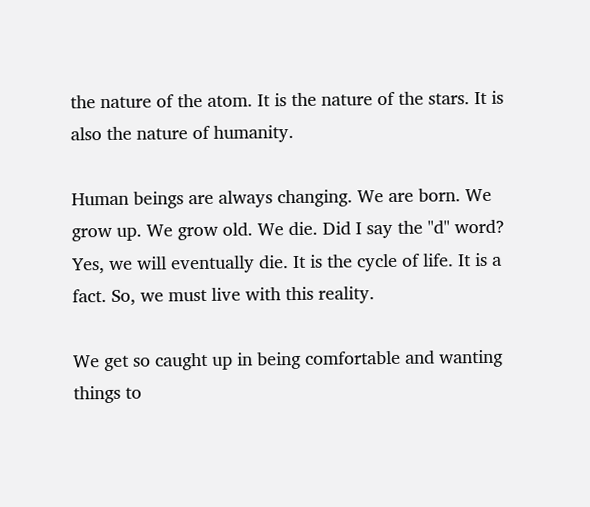the nature of the atom. It is the nature of the stars. It is also the nature of humanity.

Human beings are always changing. We are born. We grow up. We grow old. We die. Did I say the "d" word? Yes, we will eventually die. It is the cycle of life. It is a fact. So, we must live with this reality.

We get so caught up in being comfortable and wanting things to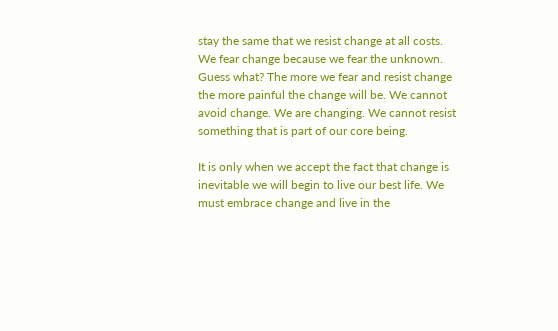stay the same that we resist change at all costs. We fear change because we fear the unknown. Guess what? The more we fear and resist change the more painful the change will be. We cannot avoid change. We are changing. We cannot resist something that is part of our core being.

It is only when we accept the fact that change is inevitable we will begin to live our best life. We must embrace change and live in the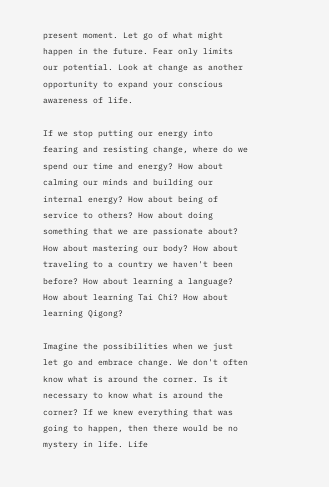present moment. Let go of what might happen in the future. Fear only limits our potential. Look at change as another opportunity to expand your conscious awareness of life.

If we stop putting our energy into fearing and resisting change, where do we spend our time and energy? How about calming our minds and building our internal energy? How about being of service to others? How about doing something that we are passionate about? How about mastering our body? How about traveling to a country we haven't been before? How about learning a language? How about learning Tai Chi? How about learning Qigong?

Imagine the possibilities when we just let go and embrace change. We don't often know what is around the corner. Is it necessary to know what is around the corner? If we knew everything that was going to happen, then there would be no mystery in life. Life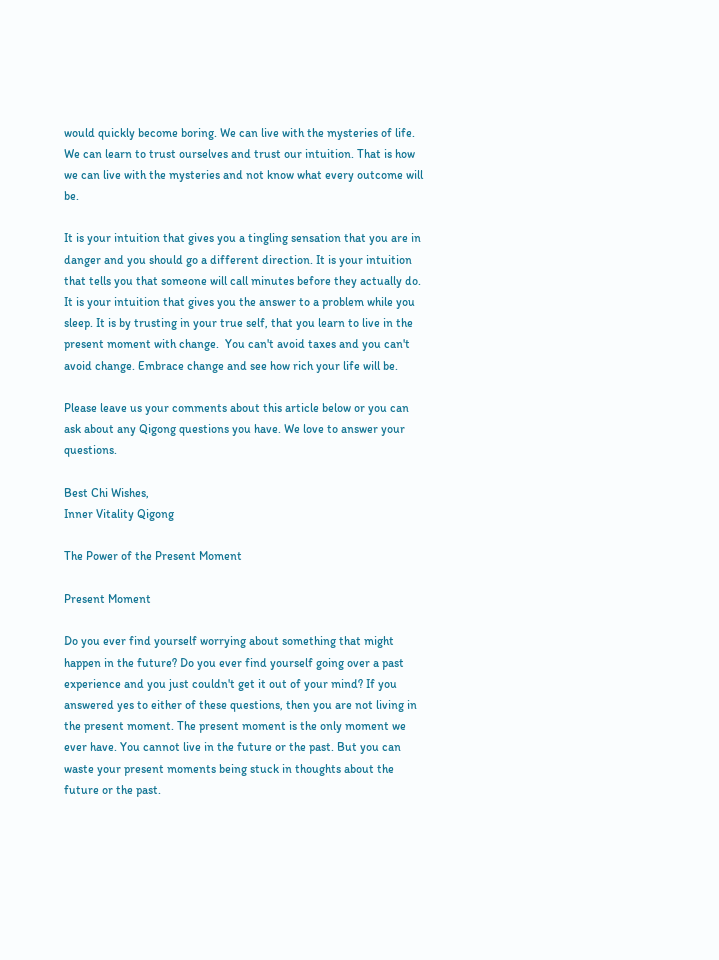would quickly become boring. We can live with the mysteries of life. We can learn to trust ourselves and trust our intuition. That is how we can live with the mysteries and not know what every outcome will be.

It is your intuition that gives you a tingling sensation that you are in danger and you should go a different direction. It is your intuition that tells you that someone will call minutes before they actually do. It is your intuition that gives you the answer to a problem while you sleep. It is by trusting in your true self, that you learn to live in the present moment with change.  You can't avoid taxes and you can't avoid change. Embrace change and see how rich your life will be.

Please leave us your comments about this article below or you can ask about any Qigong questions you have. We love to answer your questions.

Best Chi Wishes,
Inner Vitality Qigong

The Power of the Present Moment

Present Moment

Do you ever find yourself worrying about something that might happen in the future? Do you ever find yourself going over a past experience and you just couldn't get it out of your mind? If you answered yes to either of these questions, then you are not living in the present moment. The present moment is the only moment we ever have. You cannot live in the future or the past. But you can waste your present moments being stuck in thoughts about the future or the past.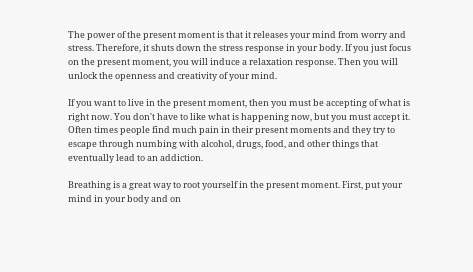The power of the present moment is that it releases your mind from worry and stress. Therefore, it shuts down the stress response in your body. If you just focus on the present moment, you will induce a relaxation response. Then you will unlock the openness and creativity of your mind.

If you want to live in the present moment, then you must be accepting of what is right now. You don't have to like what is happening now, but you must accept it. Often times people find much pain in their present moments and they try to escape through numbing with alcohol, drugs, food, and other things that eventually lead to an addiction.

Breathing is a great way to root yourself in the present moment. First, put your mind in your body and on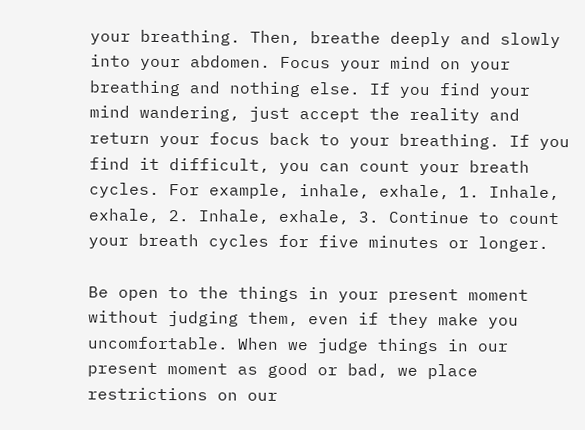your breathing. Then, breathe deeply and slowly into your abdomen. Focus your mind on your breathing and nothing else. If you find your mind wandering, just accept the reality and return your focus back to your breathing. If you find it difficult, you can count your breath cycles. For example, inhale, exhale, 1. Inhale, exhale, 2. Inhale, exhale, 3. Continue to count your breath cycles for five minutes or longer.

Be open to the things in your present moment without judging them, even if they make you uncomfortable. When we judge things in our present moment as good or bad, we place restrictions on our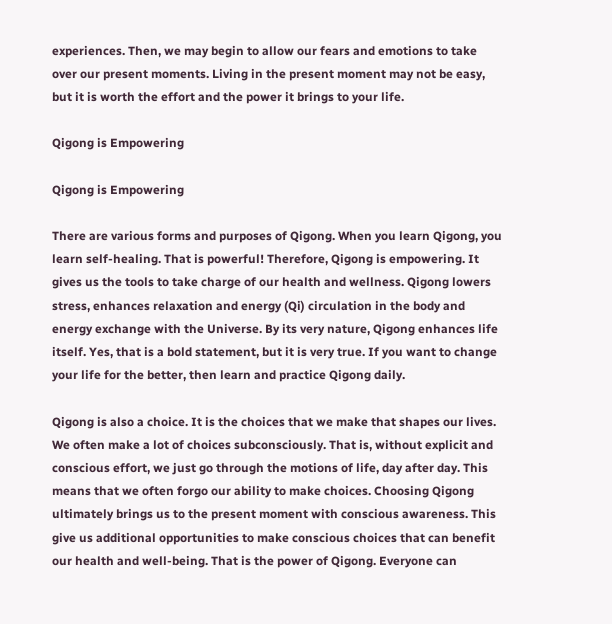experiences. Then, we may begin to allow our fears and emotions to take over our present moments. Living in the present moment may not be easy, but it is worth the effort and the power it brings to your life.

Qigong is Empowering

Qigong is Empowering

There are various forms and purposes of Qigong. When you learn Qigong, you learn self-healing. That is powerful! Therefore, Qigong is empowering. It gives us the tools to take charge of our health and wellness. Qigong lowers stress, enhances relaxation and energy (Qi) circulation in the body and energy exchange with the Universe. By its very nature, Qigong enhances life itself. Yes, that is a bold statement, but it is very true. If you want to change your life for the better, then learn and practice Qigong daily.

Qigong is also a choice. It is the choices that we make that shapes our lives. We often make a lot of choices subconsciously. That is, without explicit and conscious effort, we just go through the motions of life, day after day. This means that we often forgo our ability to make choices. Choosing Qigong ultimately brings us to the present moment with conscious awareness. This give us additional opportunities to make conscious choices that can benefit our health and well-being. That is the power of Qigong. Everyone can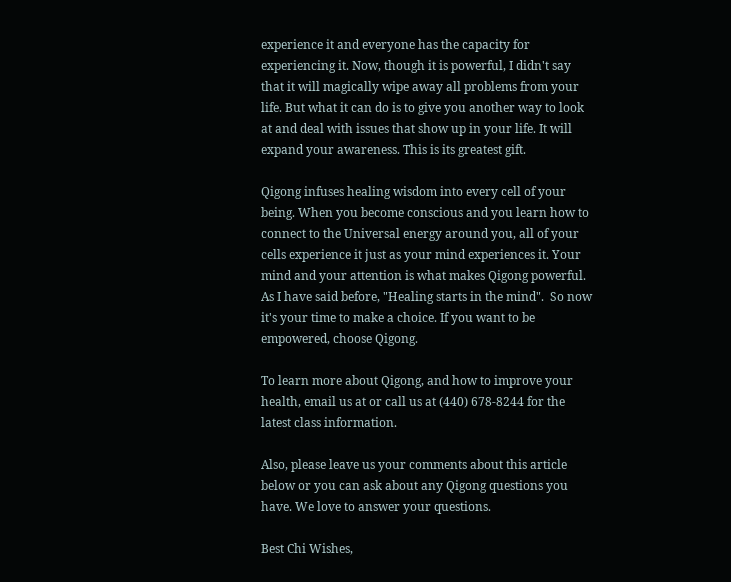experience it and everyone has the capacity for experiencing it. Now, though it is powerful, I didn't say that it will magically wipe away all problems from your life. But what it can do is to give you another way to look at and deal with issues that show up in your life. It will expand your awareness. This is its greatest gift.

Qigong infuses healing wisdom into every cell of your being. When you become conscious and you learn how to connect to the Universal energy around you, all of your cells experience it just as your mind experiences it. Your mind and your attention is what makes Qigong powerful. As I have said before, "Healing starts in the mind".  So now it's your time to make a choice. If you want to be empowered, choose Qigong.

To learn more about Qigong, and how to improve your health, email us at or call us at (440) 678-8244 for the latest class information.

Also, please leave us your comments about this article below or you can ask about any Qigong questions you have. We love to answer your questions.

Best Chi Wishes,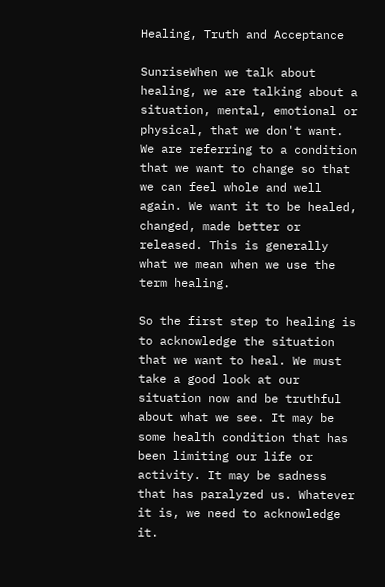Healing, Truth and Acceptance

SunriseWhen we talk about healing, we are talking about a situation, mental, emotional or physical, that we don't want. We are referring to a condition that we want to change so that we can feel whole and well again. We want it to be healed, changed, made better or released. This is generally what we mean when we use the term healing.

So the first step to healing is to acknowledge the situation that we want to heal. We must take a good look at our situation now and be truthful about what we see. It may be some health condition that has been limiting our life or activity. It may be sadness that has paralyzed us. Whatever it is, we need to acknowledge it.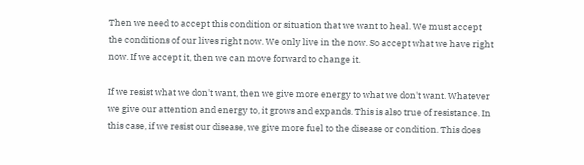Then we need to accept this condition or situation that we want to heal. We must accept the conditions of our lives right now. We only live in the now. So accept what we have right now. If we accept it, then we can move forward to change it.

If we resist what we don't want, then we give more energy to what we don't want. Whatever we give our attention and energy to, it grows and expands. This is also true of resistance. In this case, if we resist our disease, we give more fuel to the disease or condition. This does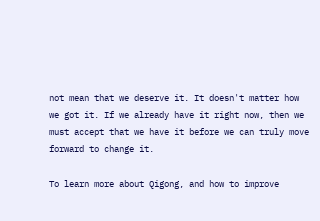not mean that we deserve it. It doesn't matter how we got it. If we already have it right now, then we must accept that we have it before we can truly move forward to change it.

To learn more about Qigong, and how to improve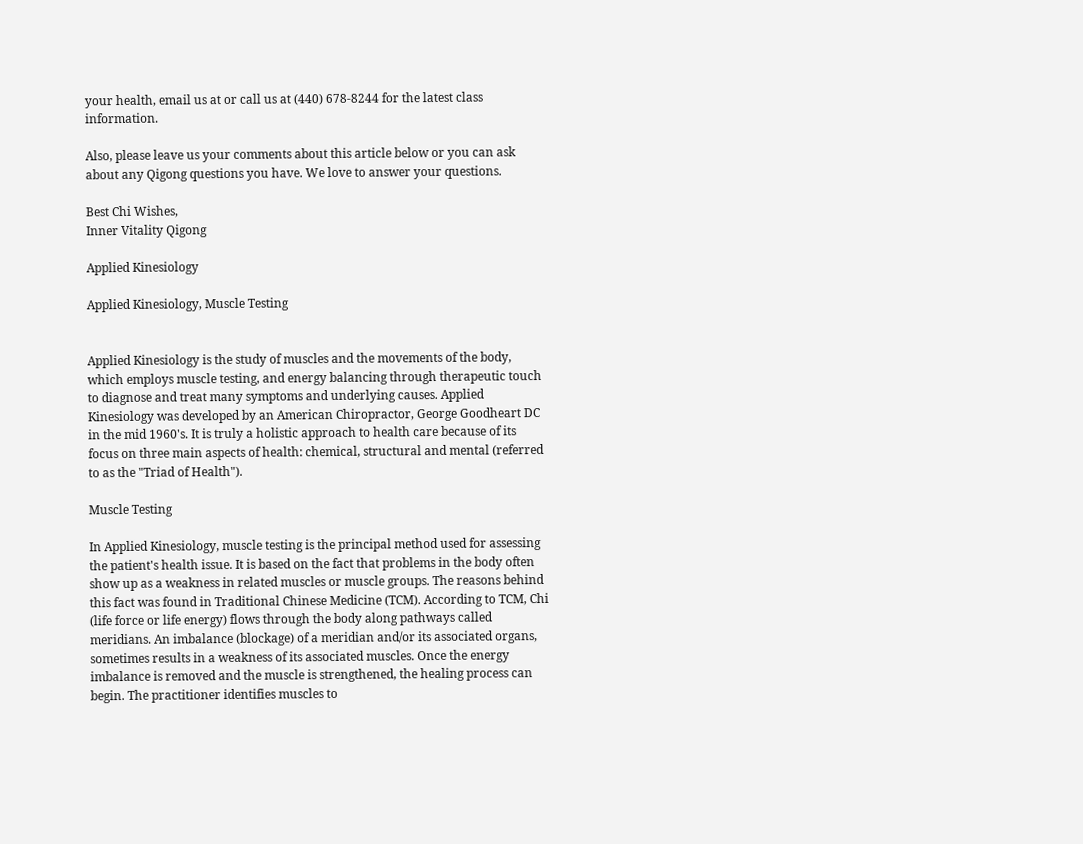your health, email us at or call us at (440) 678-8244 for the latest class information.

Also, please leave us your comments about this article below or you can ask about any Qigong questions you have. We love to answer your questions.

Best Chi Wishes,
Inner Vitality Qigong

Applied Kinesiology

Applied Kinesiology, Muscle Testing


Applied Kinesiology is the study of muscles and the movements of the body, which employs muscle testing, and energy balancing through therapeutic touch to diagnose and treat many symptoms and underlying causes. Applied Kinesiology was developed by an American Chiropractor, George Goodheart DC in the mid 1960's. It is truly a holistic approach to health care because of its focus on three main aspects of health: chemical, structural and mental (referred to as the "Triad of Health").

Muscle Testing

In Applied Kinesiology, muscle testing is the principal method used for assessing the patient's health issue. It is based on the fact that problems in the body often show up as a weakness in related muscles or muscle groups. The reasons behind this fact was found in Traditional Chinese Medicine (TCM). According to TCM, Chi (life force or life energy) flows through the body along pathways called meridians. An imbalance (blockage) of a meridian and/or its associated organs, sometimes results in a weakness of its associated muscles. Once the energy imbalance is removed and the muscle is strengthened, the healing process can begin. The practitioner identifies muscles to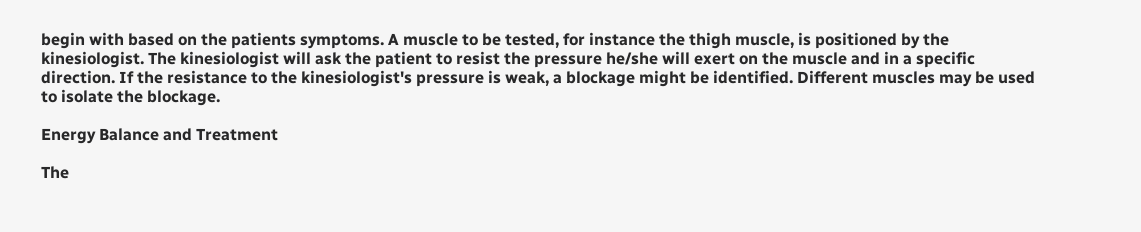begin with based on the patients symptoms. A muscle to be tested, for instance the thigh muscle, is positioned by the kinesiologist. The kinesiologist will ask the patient to resist the pressure he/she will exert on the muscle and in a specific direction. If the resistance to the kinesiologist's pressure is weak, a blockage might be identified. Different muscles may be used to isolate the blockage.

Energy Balance and Treatment

The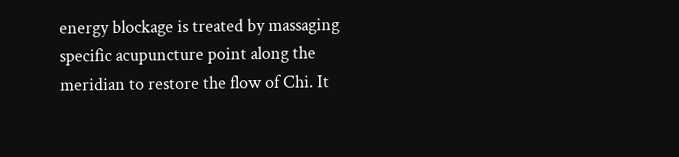energy blockage is treated by massaging specific acupuncture point along the meridian to restore the flow of Chi. It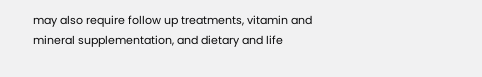may also require follow up treatments, vitamin and mineral supplementation, and dietary and life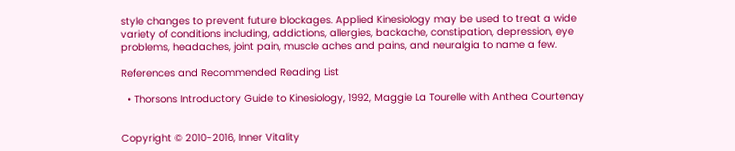style changes to prevent future blockages. Applied Kinesiology may be used to treat a wide variety of conditions including, addictions, allergies, backache, constipation, depression, eye problems, headaches, joint pain, muscle aches and pains, and neuralgia to name a few.

References and Recommended Reading List

  • Thorsons Introductory Guide to Kinesiology, 1992, Maggie La Tourelle with Anthea Courtenay


Copyright © 2010-2016, Inner Vitality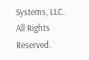Systems, LLC. All Rights Reserved.